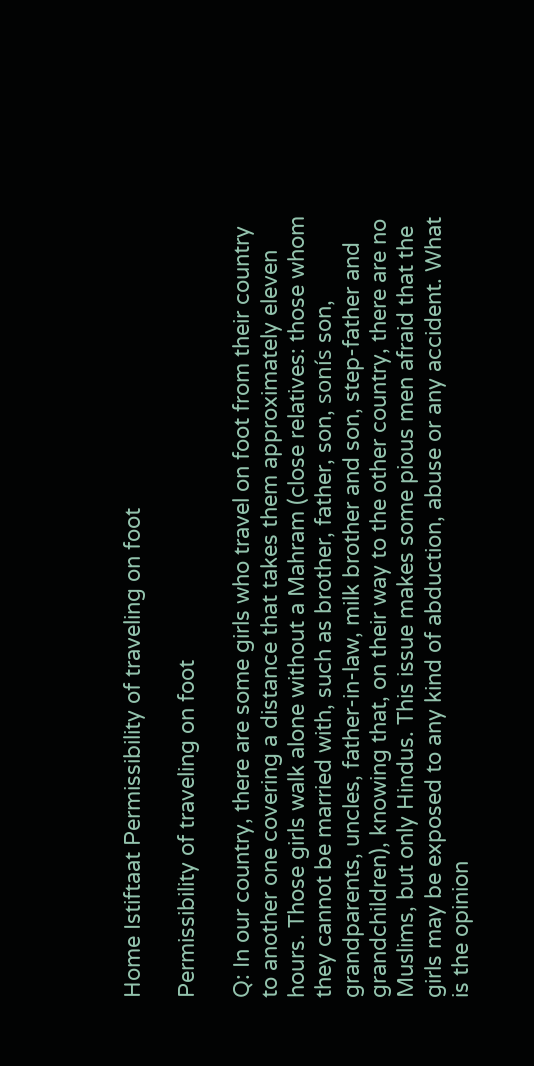Home Istiftaat Permissibility of traveling on foot

Permissibility of traveling on foot

Q: In our country, there are some girls who travel on foot from their country to another one covering a distance that takes them approximately eleven hours. Those girls walk alone without a Mahram (close relatives: those whom they cannot be married with, such as brother, father, son, sonís son, grandparents, uncles, father-in-law, milk brother and son, step-father and grandchildren), knowing that, on their way to the other country, there are no Muslims, but only Hindus. This issue makes some pious men afraid that the girls may be exposed to any kind of abduction, abuse or any accident. What is the opinion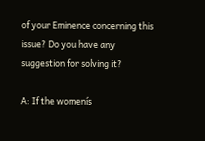of your Eminence concerning this issue? Do you have any suggestion for solving it?

A: If the womenís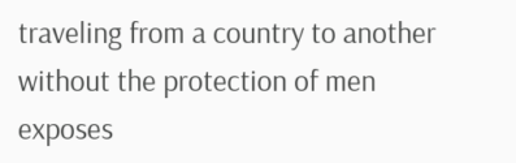traveling from a country to another without the protection of men exposes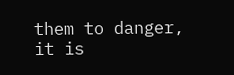them to danger, it is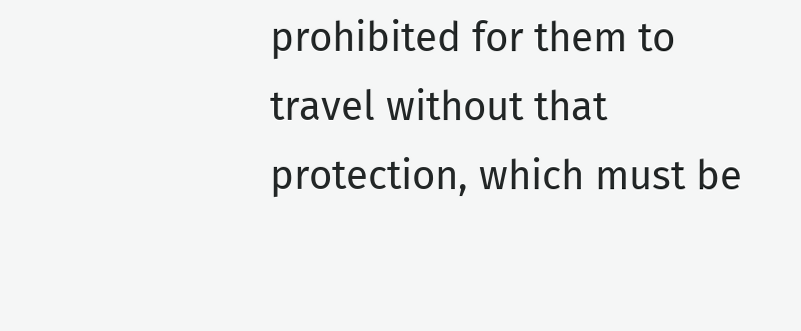prohibited for them to travel without that protection, which must be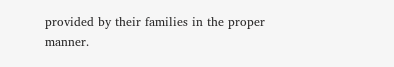provided by their families in the proper manner.